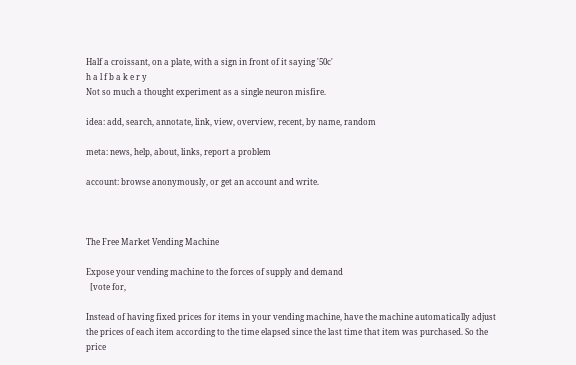Half a croissant, on a plate, with a sign in front of it saying '50c'
h a l f b a k e r y
Not so much a thought experiment as a single neuron misfire.

idea: add, search, annotate, link, view, overview, recent, by name, random

meta: news, help, about, links, report a problem

account: browse anonymously, or get an account and write.



The Free Market Vending Machine

Expose your vending machine to the forces of supply and demand
  [vote for,

Instead of having fixed prices for items in your vending machine, have the machine automatically adjust the prices of each item according to the time elapsed since the last time that item was purchased. So the price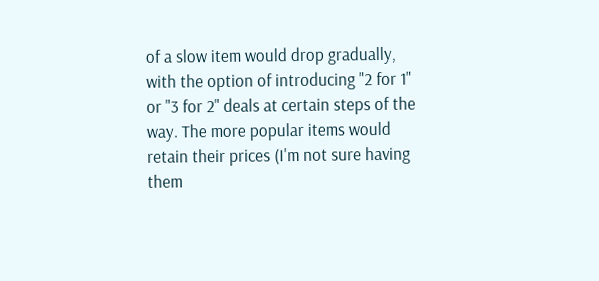of a slow item would drop gradually, with the option of introducing "2 for 1" or "3 for 2" deals at certain steps of the way. The more popular items would retain their prices (I'm not sure having them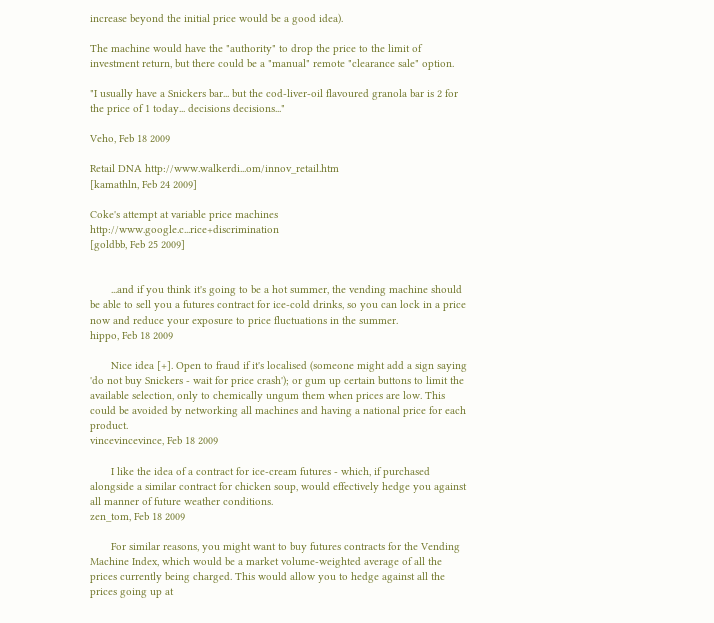increase beyond the initial price would be a good idea).

The machine would have the "authority" to drop the price to the limit of investment return, but there could be a "manual" remote "clearance sale" option.

"I usually have a Snickers bar... but the cod-liver-oil flavoured granola bar is 2 for the price of 1 today... decisions decisions..."

Veho, Feb 18 2009

Retail DNA http://www.walkerdi...om/innov_retail.htm
[kamathln, Feb 24 2009]

Coke's attempt at variable price machines http://www.google.c...rice+discrimination
[goldbb, Feb 25 2009]


       ...and if you think it's going to be a hot summer, the vending machine should be able to sell you a futures contract for ice-cold drinks, so you can lock in a price now and reduce your exposure to price fluctuations in the summer.
hippo, Feb 18 2009

       Nice idea [+]. Open to fraud if it's localised (someone might add a sign saying 'do not buy Snickers - wait for price crash'); or gum up certain buttons to limit the available selection, only to chemically ungum them when prices are low. This could be avoided by networking all machines and having a national price for each product.
vincevincevince, Feb 18 2009

       I like the idea of a contract for ice-cream futures - which, if purchased alongside a similar contract for chicken soup, would effectively hedge you against all manner of future weather conditions.
zen_tom, Feb 18 2009

       For similar reasons, you might want to buy futures contracts for the Vending Machine Index, which would be a market volume-weighted average of all the prices currently being charged. This would allow you to hedge against all the prices going up at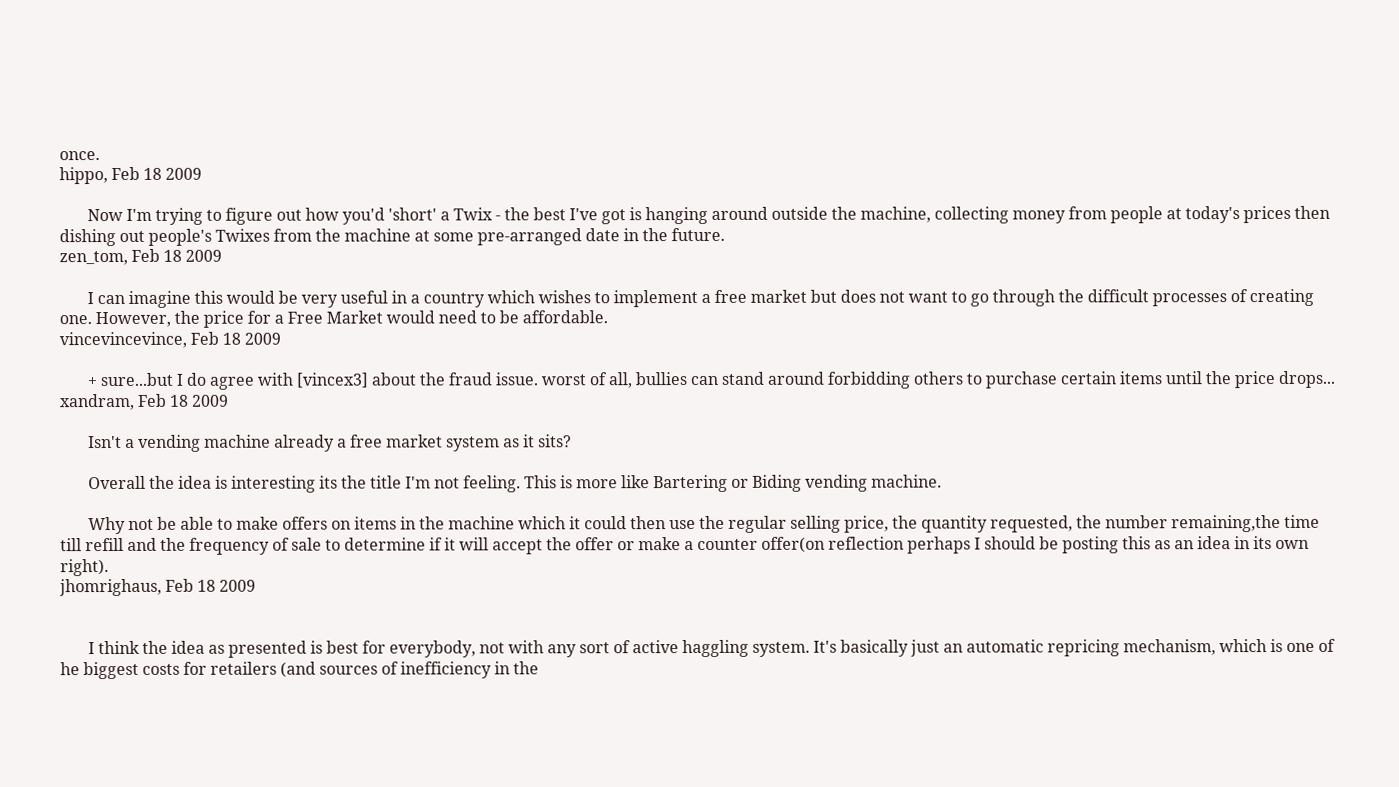once.
hippo, Feb 18 2009

       Now I'm trying to figure out how you'd 'short' a Twix - the best I've got is hanging around outside the machine, collecting money from people at today's prices then dishing out people's Twixes from the machine at some pre-arranged date in the future.
zen_tom, Feb 18 2009

       I can imagine this would be very useful in a country which wishes to implement a free market but does not want to go through the difficult processes of creating one. However, the price for a Free Market would need to be affordable.
vincevincevince, Feb 18 2009

       + sure...but I do agree with [vincex3] about the fraud issue. worst of all, bullies can stand around forbidding others to purchase certain items until the price drops...
xandram, Feb 18 2009

       Isn't a vending machine already a free market system as it sits?

       Overall the idea is interesting its the title I'm not feeling. This is more like Bartering or Biding vending machine.

       Why not be able to make offers on items in the machine which it could then use the regular selling price, the quantity requested, the number remaining,the time till refill and the frequency of sale to determine if it will accept the offer or make a counter offer(on reflection perhaps I should be posting this as an idea in its own right).
jhomrighaus, Feb 18 2009


       I think the idea as presented is best for everybody, not with any sort of active haggling system. It's basically just an automatic repricing mechanism, which is one of he biggest costs for retailers (and sources of inefficiency in the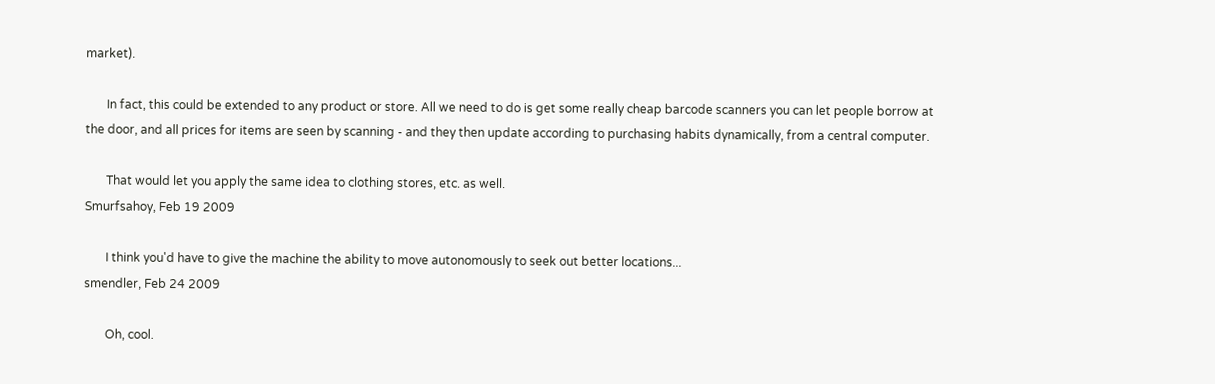market).

       In fact, this could be extended to any product or store. All we need to do is get some really cheap barcode scanners you can let people borrow at the door, and all prices for items are seen by scanning - and they then update according to purchasing habits dynamically, from a central computer.

       That would let you apply the same idea to clothing stores, etc. as well.
Smurfsahoy, Feb 19 2009

       I think you'd have to give the machine the ability to move autonomously to seek out better locations...
smendler, Feb 24 2009

       Oh, cool.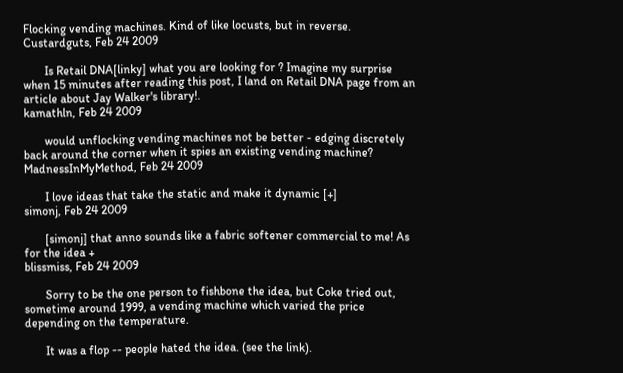Flocking vending machines. Kind of like locusts, but in reverse.
Custardguts, Feb 24 2009

       Is Retail DNA[linky] what you are looking for ? Imagine my surprise when 15 minutes after reading this post, I land on Retail DNA page from an article about Jay Walker's library!.
kamathln, Feb 24 2009

       would unflocking vending machines not be better - edging discretely back around the corner when it spies an existing vending machine?
MadnessInMyMethod, Feb 24 2009

       I love ideas that take the static and make it dynamic [+]
simonj, Feb 24 2009

       [simonj] that anno sounds like a fabric softener commercial to me! As for the idea +
blissmiss, Feb 24 2009

       Sorry to be the one person to fishbone the idea, but Coke tried out, sometime around 1999, a vending machine which varied the price depending on the temperature.

       It was a flop -- people hated the idea. (see the link).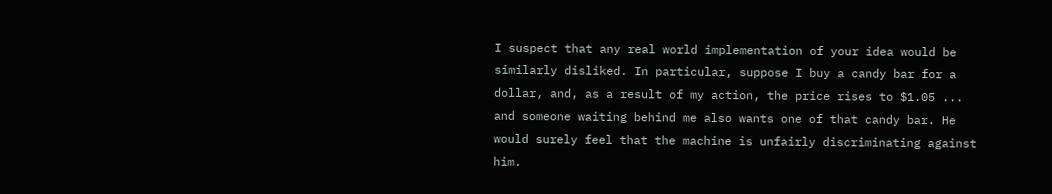I suspect that any real world implementation of your idea would be similarly disliked. In particular, suppose I buy a candy bar for a dollar, and, as a result of my action, the price rises to $1.05 ... and someone waiting behind me also wants one of that candy bar. He would surely feel that the machine is unfairly discriminating against him.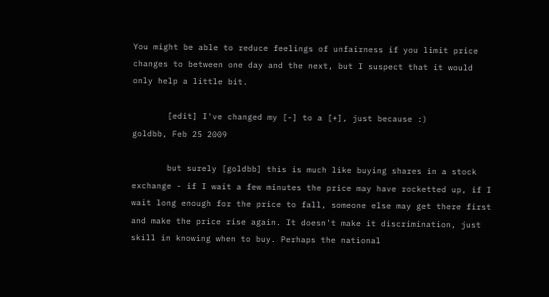You might be able to reduce feelings of unfairness if you limit price changes to between one day and the next, but I suspect that it would only help a little bit.

       [edit] I've changed my [-] to a [+], just because :)
goldbb, Feb 25 2009

       but surely [goldbb] this is much like buying shares in a stock exchange - if I wait a few minutes the price may have rocketted up, if I wait long enough for the price to fall, someone else may get there first and make the price rise again. It doesn't make it discrimination, just skill in knowing when to buy. Perhaps the national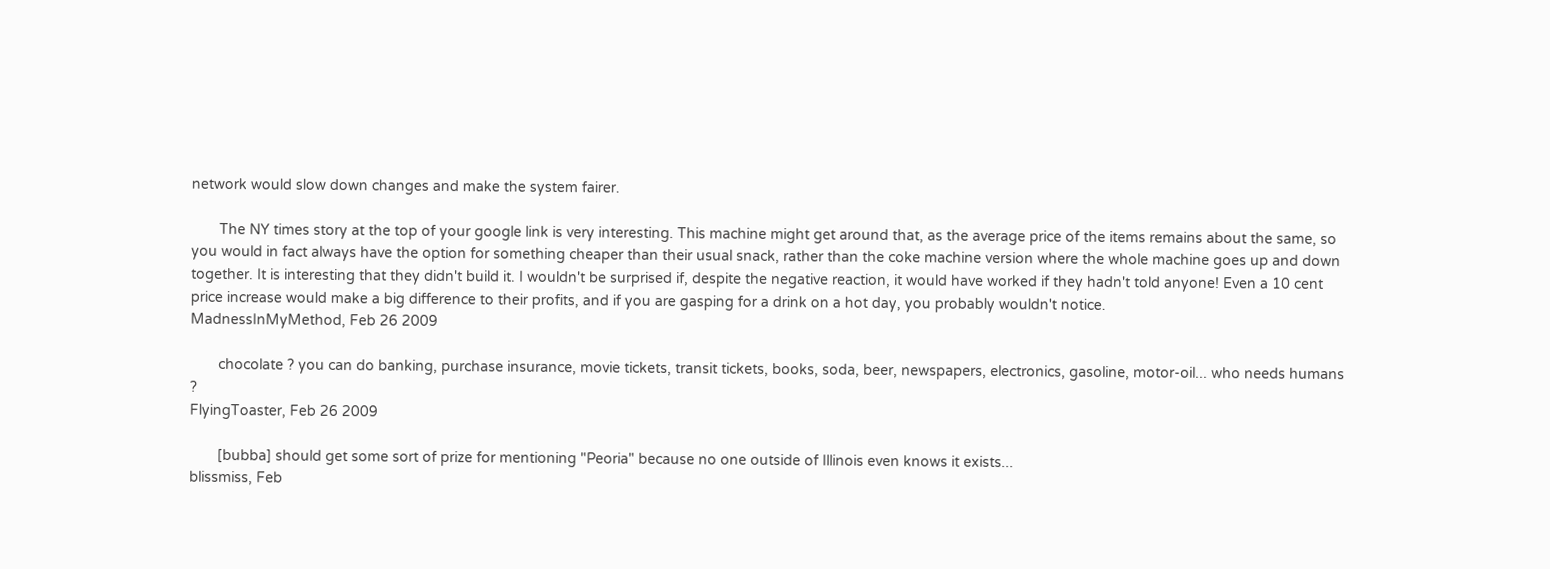network would slow down changes and make the system fairer.

       The NY times story at the top of your google link is very interesting. This machine might get around that, as the average price of the items remains about the same, so you would in fact always have the option for something cheaper than their usual snack, rather than the coke machine version where the whole machine goes up and down together. It is interesting that they didn't build it. I wouldn't be surprised if, despite the negative reaction, it would have worked if they hadn't told anyone! Even a 10 cent price increase would make a big difference to their profits, and if you are gasping for a drink on a hot day, you probably wouldn't notice.
MadnessInMyMethod, Feb 26 2009

       chocolate ? you can do banking, purchase insurance, movie tickets, transit tickets, books, soda, beer, newspapers, electronics, gasoline, motor-oil... who needs humans ?
FlyingToaster, Feb 26 2009

       [bubba] should get some sort of prize for mentioning "Peoria" because no one outside of Illinois even knows it exists...
blissmiss, Feb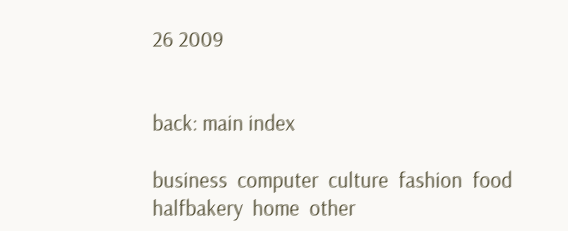26 2009


back: main index

business  computer  culture  fashion  food  halfbakery  home  other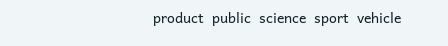product  public  science  sport  vehicle